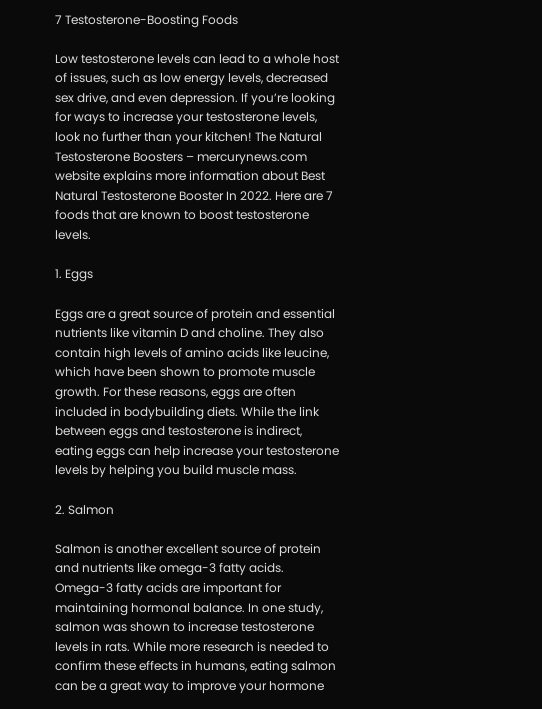7 Testosterone-Boosting Foods

Low testosterone levels can lead to a whole host of issues, such as low energy levels, decreased sex drive, and even depression. If you’re looking for ways to increase your testosterone levels, look no further than your kitchen! The Natural Testosterone Boosters – mercurynews.com website explains more information about Best Natural Testosterone Booster In 2022. Here are 7 foods that are known to boost testosterone levels.

1. Eggs

Eggs are a great source of protein and essential nutrients like vitamin D and choline. They also contain high levels of amino acids like leucine, which have been shown to promote muscle growth. For these reasons, eggs are often included in bodybuilding diets. While the link between eggs and testosterone is indirect, eating eggs can help increase your testosterone levels by helping you build muscle mass.

2. Salmon

Salmon is another excellent source of protein and nutrients like omega-3 fatty acids. Omega-3 fatty acids are important for maintaining hormonal balance. In one study, salmon was shown to increase testosterone levels in rats. While more research is needed to confirm these effects in humans, eating salmon can be a great way to improve your hormone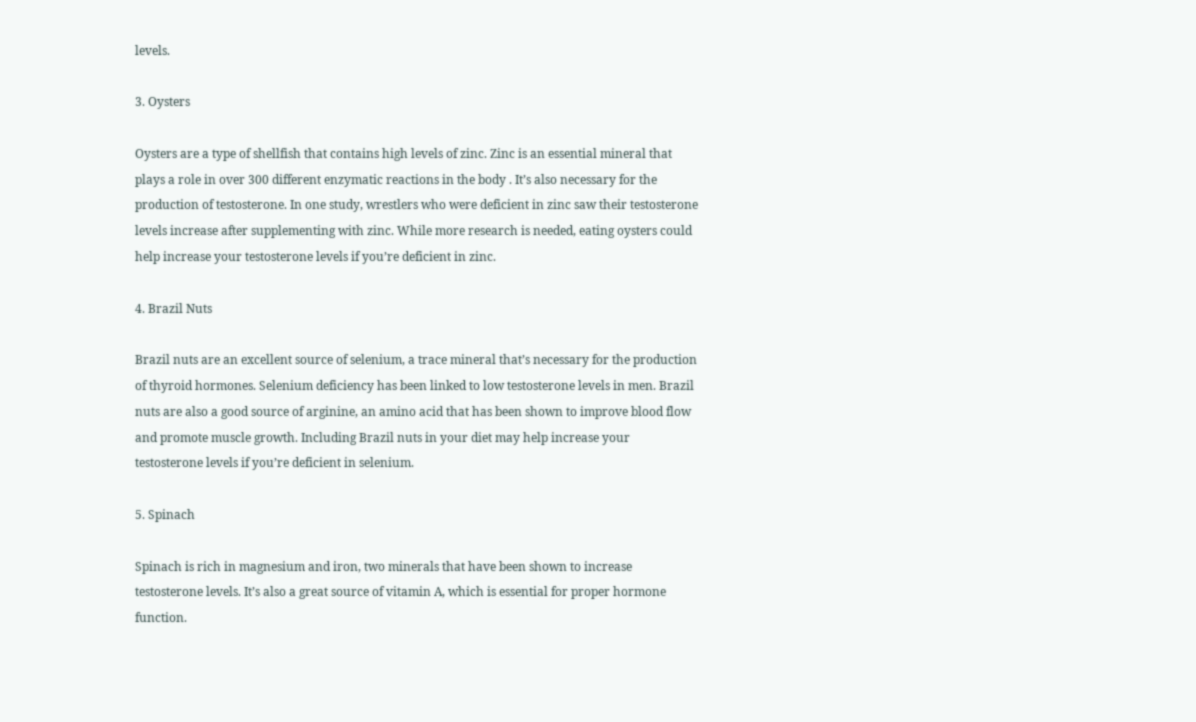levels.

3. Oysters

Oysters are a type of shellfish that contains high levels of zinc. Zinc is an essential mineral that plays a role in over 300 different enzymatic reactions in the body . It’s also necessary for the production of testosterone. In one study, wrestlers who were deficient in zinc saw their testosterone levels increase after supplementing with zinc. While more research is needed, eating oysters could help increase your testosterone levels if you’re deficient in zinc.

4. Brazil Nuts

Brazil nuts are an excellent source of selenium, a trace mineral that’s necessary for the production of thyroid hormones. Selenium deficiency has been linked to low testosterone levels in men. Brazil nuts are also a good source of arginine, an amino acid that has been shown to improve blood flow and promote muscle growth. Including Brazil nuts in your diet may help increase your testosterone levels if you’re deficient in selenium.

5. Spinach

Spinach is rich in magnesium and iron, two minerals that have been shown to increase testosterone levels. It’s also a great source of vitamin A, which is essential for proper hormone function.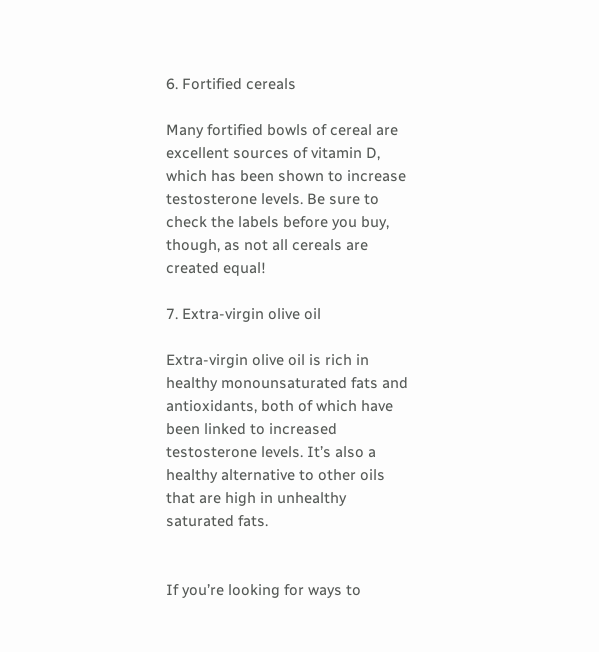6. Fortified cereals

Many fortified bowls of cereal are excellent sources of vitamin D, which has been shown to increase testosterone levels. Be sure to check the labels before you buy, though, as not all cereals are created equal!

7. Extra-virgin olive oil

Extra-virgin olive oil is rich in healthy monounsaturated fats and antioxidants, both of which have been linked to increased testosterone levels. It’s also a healthy alternative to other oils that are high in unhealthy saturated fats.


If you’re looking for ways to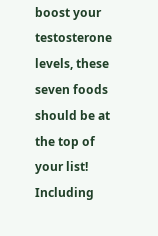boost your testosterone levels, these seven foods should be at the top of your list! Including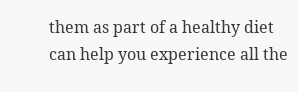them as part of a healthy diet can help you experience all the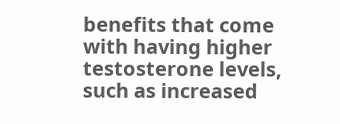benefits that come with having higher testosterone levels, such as increased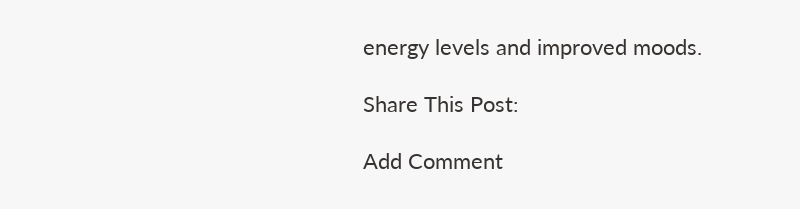energy levels and improved moods.

Share This Post:

Add Comment